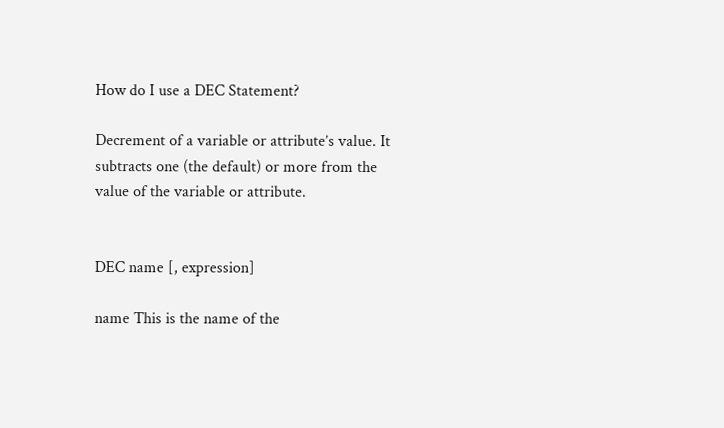How do I use a DEC Statement?

Decrement of a variable or attribute’s value. It subtracts one (the default) or more from the value of the variable or attribute.


DEC name [, expression]

name This is the name of the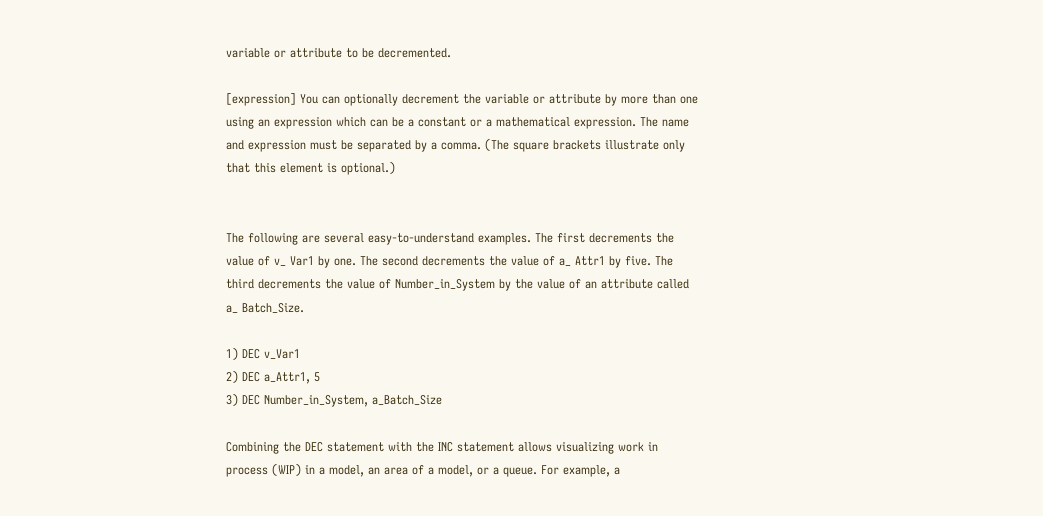variable or attribute to be decremented.

[expression] You can optionally decrement the variable or attribute by more than one using an expression which can be a constant or a mathematical expression. The name and expression must be separated by a comma. (The square brackets illustrate only that this element is optional.)


The following are several easy-to-understand examples. The first decrements the value of v_ Var1 by one. The second decrements the value of a_ Attr1 by five. The third decrements the value of Number_in_System by the value of an attribute called a_ Batch_Size.

1) DEC v_Var1
2) DEC a_Attr1, 5
3) DEC Number_in_System, a_Batch_Size

Combining the DEC statement with the INC statement allows visualizing work in process (WIP) in a model, an area of a model, or a queue. For example, a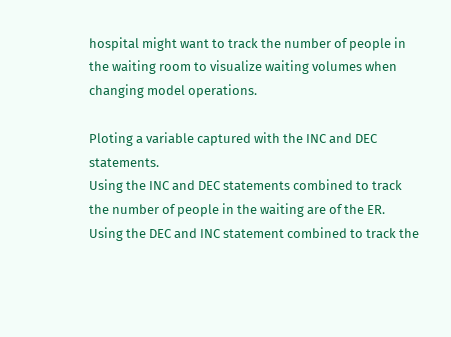hospital might want to track the number of people in the waiting room to visualize waiting volumes when changing model operations.

Ploting a variable captured with the INC and DEC statements.
Using the INC and DEC statements combined to track the number of people in the waiting are of the ER.
Using the DEC and INC statement combined to track the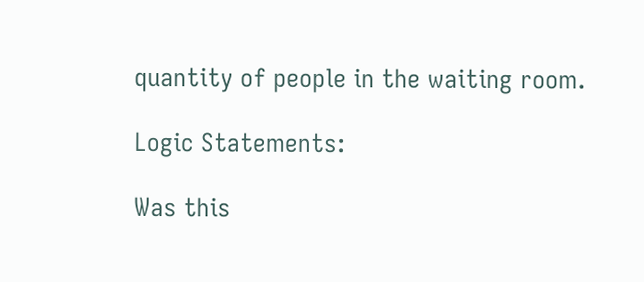quantity of people in the waiting room.

Logic Statements:

Was this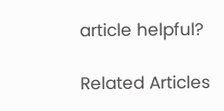article helpful?

Related Articles